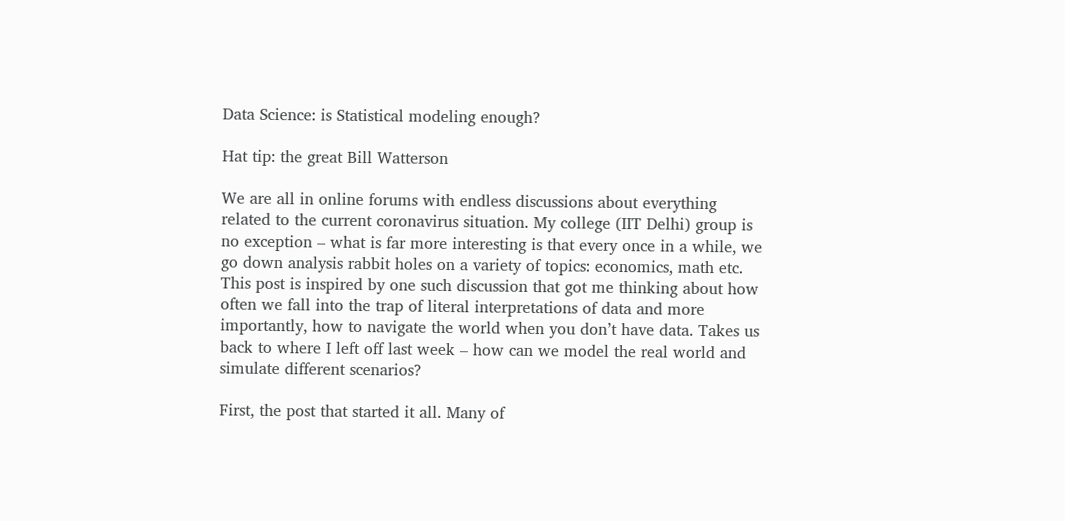Data Science: is Statistical modeling enough?

Hat tip: the great Bill Watterson

We are all in online forums with endless discussions about everything related to the current coronavirus situation. My college (IIT Delhi) group is no exception – what is far more interesting is that every once in a while, we go down analysis rabbit holes on a variety of topics: economics, math etc. This post is inspired by one such discussion that got me thinking about how often we fall into the trap of literal interpretations of data and more importantly, how to navigate the world when you don’t have data. Takes us back to where I left off last week – how can we model the real world and simulate different scenarios?

First, the post that started it all. Many of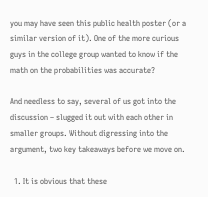you may have seen this public health poster (or a similar version of it). One of the more curious guys in the college group wanted to know if the math on the probabilities was accurate?

And needless to say, several of us got into the discussion – slugged it out with each other in smaller groups. Without digressing into the argument, two key takeaways before we move on.

  1. It is obvious that these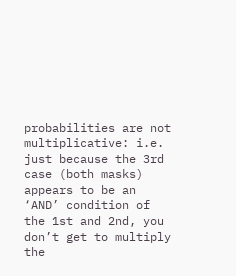probabilities are not multiplicative: i.e. just because the 3rd case (both masks) appears to be an ‘AND’ condition of the 1st and 2nd, you don’t get to multiply the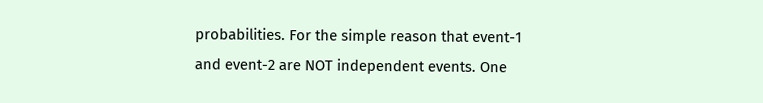probabilities. For the simple reason that event-1 and event-2 are NOT independent events. One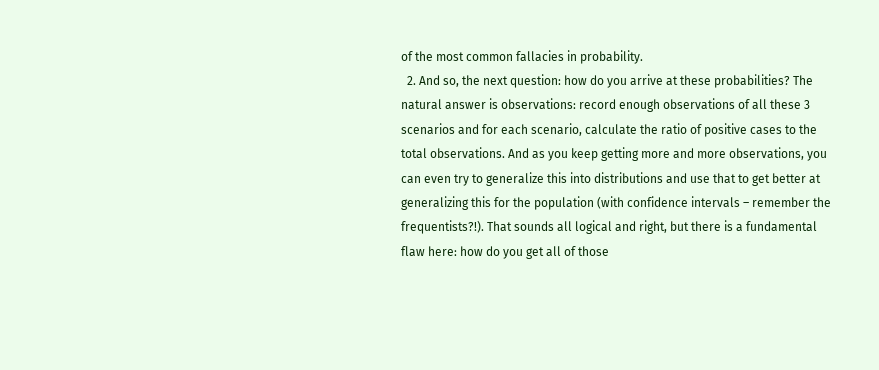of the most common fallacies in probability.
  2. And so, the next question: how do you arrive at these probabilities? The natural answer is observations: record enough observations of all these 3 scenarios and for each scenario, calculate the ratio of positive cases to the total observations. And as you keep getting more and more observations, you can even try to generalize this into distributions and use that to get better at generalizing this for the population (with confidence intervals – remember the frequentists?!). That sounds all logical and right, but there is a fundamental flaw here: how do you get all of those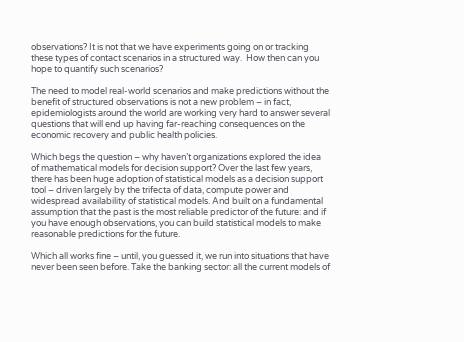observations? It is not that we have experiments going on or tracking these types of contact scenarios in a structured way.  How then can you hope to quantify such scenarios?

The need to model real-world scenarios and make predictions without the benefit of structured observations is not a new problem – in fact, epidemiologists around the world are working very hard to answer several questions that will end up having far-reaching consequences on the economic recovery and public health policies.

Which begs the question – why haven’t organizations explored the idea of mathematical models for decision support? Over the last few years, there has been huge adoption of statistical models as a decision support tool – driven largely by the trifecta of data, compute power and widespread availability of statistical models. And built on a fundamental assumption that the past is the most reliable predictor of the future: and if you have enough observations, you can build statistical models to make reasonable predictions for the future.

Which all works fine – until, you guessed it, we run into situations that have never been seen before. Take the banking sector: all the current models of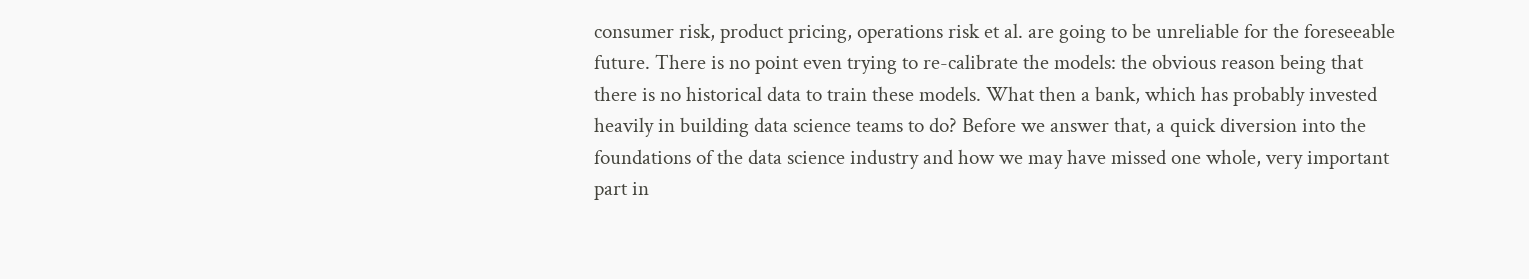consumer risk, product pricing, operations risk et al. are going to be unreliable for the foreseeable future. There is no point even trying to re-calibrate the models: the obvious reason being that there is no historical data to train these models. What then a bank, which has probably invested heavily in building data science teams to do? Before we answer that, a quick diversion into the foundations of the data science industry and how we may have missed one whole, very important part in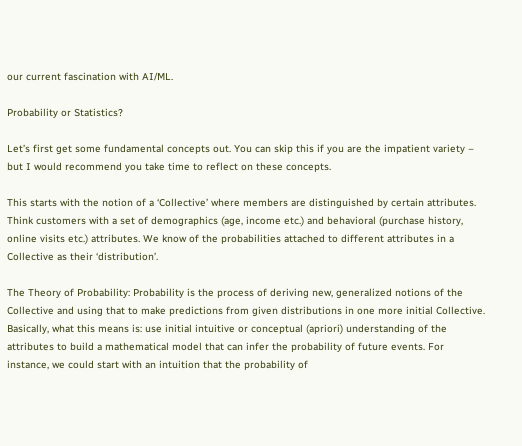our current fascination with AI/ML.

Probability or Statistics?

Let’s first get some fundamental concepts out. You can skip this if you are the impatient variety – but I would recommend you take time to reflect on these concepts.

This starts with the notion of a ‘Collective’ where members are distinguished by certain attributes. Think customers with a set of demographics (age, income etc.) and behavioral (purchase history, online visits etc.) attributes. We know of the probabilities attached to different attributes in a Collective as their ‘distribution’.

The Theory of Probability: Probability is the process of deriving new, generalized notions of the Collective and using that to make predictions from given distributions in one more initial Collective. Basically, what this means is: use initial intuitive or conceptual (apriori) understanding of the attributes to build a mathematical model that can infer the probability of future events. For instance, we could start with an intuition that the probability of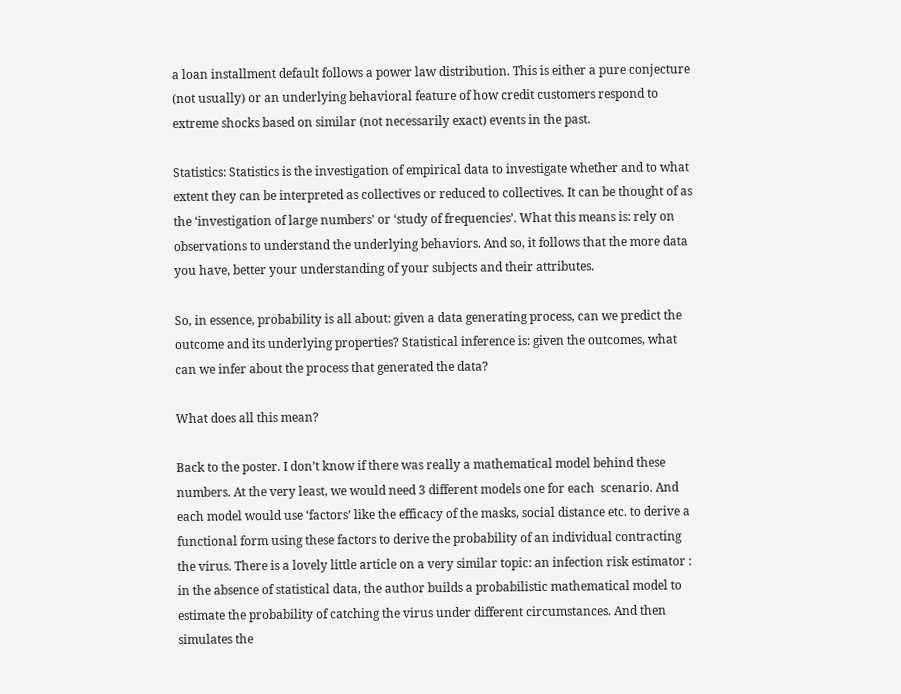a loan installment default follows a power law distribution. This is either a pure conjecture (not usually) or an underlying behavioral feature of how credit customers respond to extreme shocks based on similar (not necessarily exact) events in the past.

Statistics: Statistics is the investigation of empirical data to investigate whether and to what extent they can be interpreted as collectives or reduced to collectives. It can be thought of as the ‘investigation of large numbers’ or ‘study of frequencies’. What this means is: rely on observations to understand the underlying behaviors. And so, it follows that the more data you have, better your understanding of your subjects and their attributes.

So, in essence, probability is all about: given a data generating process, can we predict the outcome and its underlying properties? Statistical inference is: given the outcomes, what can we infer about the process that generated the data?

What does all this mean?

Back to the poster. I don’t know if there was really a mathematical model behind these numbers. At the very least, we would need 3 different models one for each  scenario. And each model would use ‘factors’ like the efficacy of the masks, social distance etc. to derive a functional form using these factors to derive the probability of an individual contracting the virus. There is a lovely little article on a very similar topic: an infection risk estimator : in the absence of statistical data, the author builds a probabilistic mathematical model to estimate the probability of catching the virus under different circumstances. And then simulates the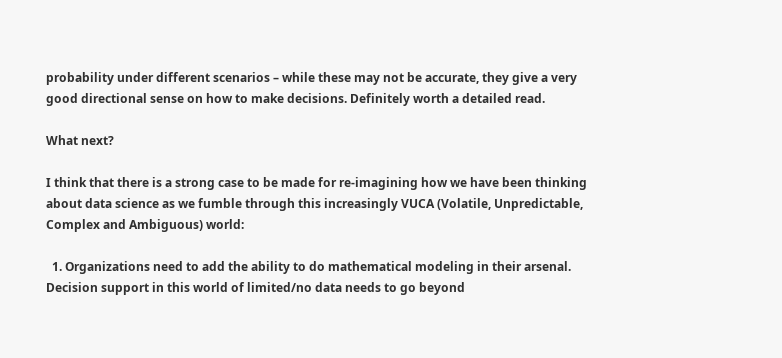probability under different scenarios – while these may not be accurate, they give a very good directional sense on how to make decisions. Definitely worth a detailed read.

What next?

I think that there is a strong case to be made for re-imagining how we have been thinking about data science as we fumble through this increasingly VUCA (Volatile, Unpredictable, Complex and Ambiguous) world:

  1. Organizations need to add the ability to do mathematical modeling in their arsenal. Decision support in this world of limited/no data needs to go beyond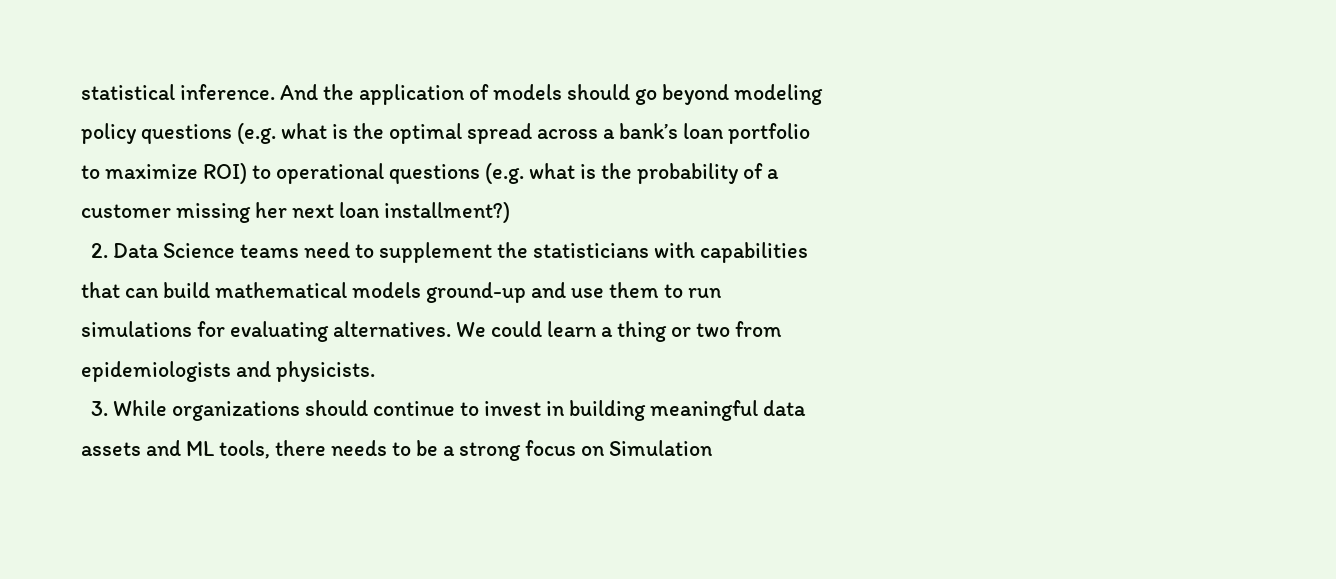statistical inference. And the application of models should go beyond modeling policy questions (e.g. what is the optimal spread across a bank’s loan portfolio to maximize ROI) to operational questions (e.g. what is the probability of a customer missing her next loan installment?)
  2. Data Science teams need to supplement the statisticians with capabilities that can build mathematical models ground-up and use them to run simulations for evaluating alternatives. We could learn a thing or two from epidemiologists and physicists.
  3. While organizations should continue to invest in building meaningful data assets and ML tools, there needs to be a strong focus on Simulation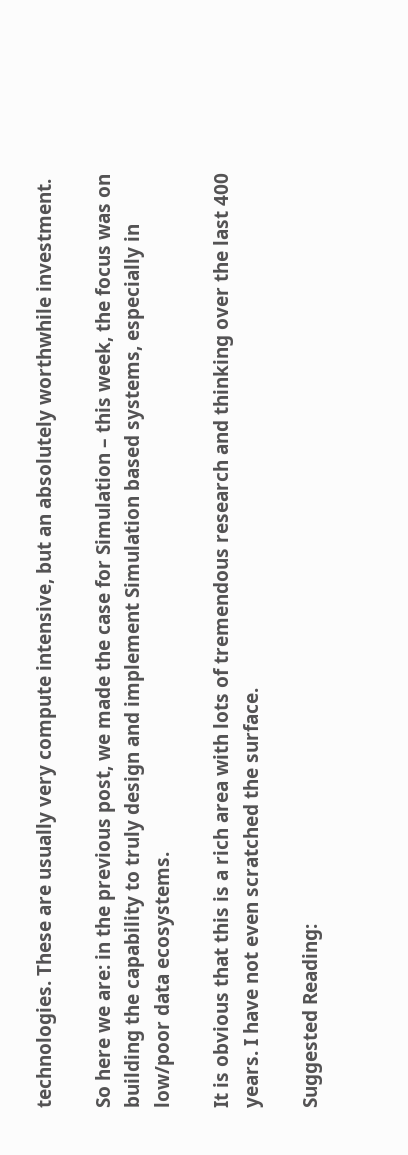technologies. These are usually very compute intensive, but an absolutely worthwhile investment.

So here we are: in the previous post, we made the case for Simulation – this week, the focus was on building the capability to truly design and implement Simulation based systems, especially in low/poor data ecosystems.

It is obvious that this is a rich area with lots of tremendous research and thinking over the last 400 years. I have not even scratched the surface.

Suggested Reading: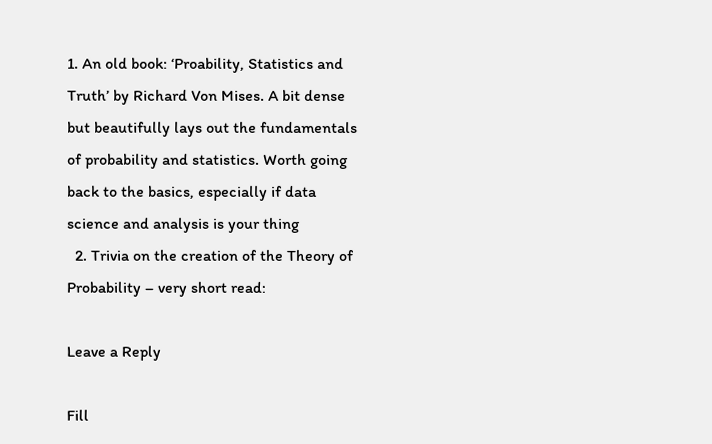1. An old book: ‘Proability, Statistics and Truth’ by Richard Von Mises. A bit dense but beautifully lays out the fundamentals of probability and statistics. Worth going back to the basics, especially if data science and analysis is your thing
  2. Trivia on the creation of the Theory of Probability – very short read:

Leave a Reply

Fill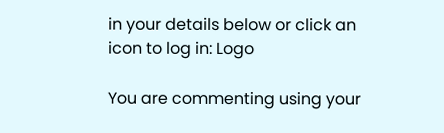in your details below or click an icon to log in: Logo

You are commenting using your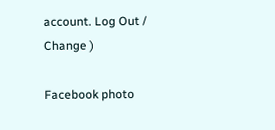account. Log Out /  Change )

Facebook photo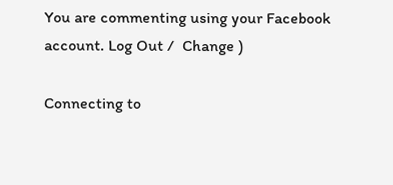You are commenting using your Facebook account. Log Out /  Change )

Connecting to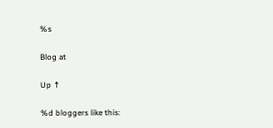%s

Blog at

Up ↑

%d bloggers like this: